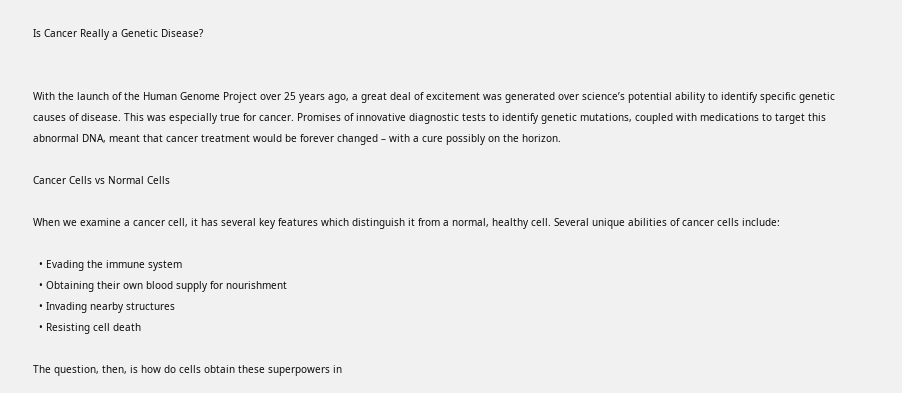Is Cancer Really a Genetic Disease?


With the launch of the Human Genome Project over 25 years ago, a great deal of excitement was generated over science’s potential ability to identify specific genetic causes of disease. This was especially true for cancer. Promises of innovative diagnostic tests to identify genetic mutations, coupled with medications to target this abnormal DNA, meant that cancer treatment would be forever changed – with a cure possibly on the horizon.

Cancer Cells vs Normal Cells

When we examine a cancer cell, it has several key features which distinguish it from a normal, healthy cell. Several unique abilities of cancer cells include:

  • Evading the immune system
  • Obtaining their own blood supply for nourishment
  • Invading nearby structures
  • Resisting cell death

The question, then, is how do cells obtain these superpowers in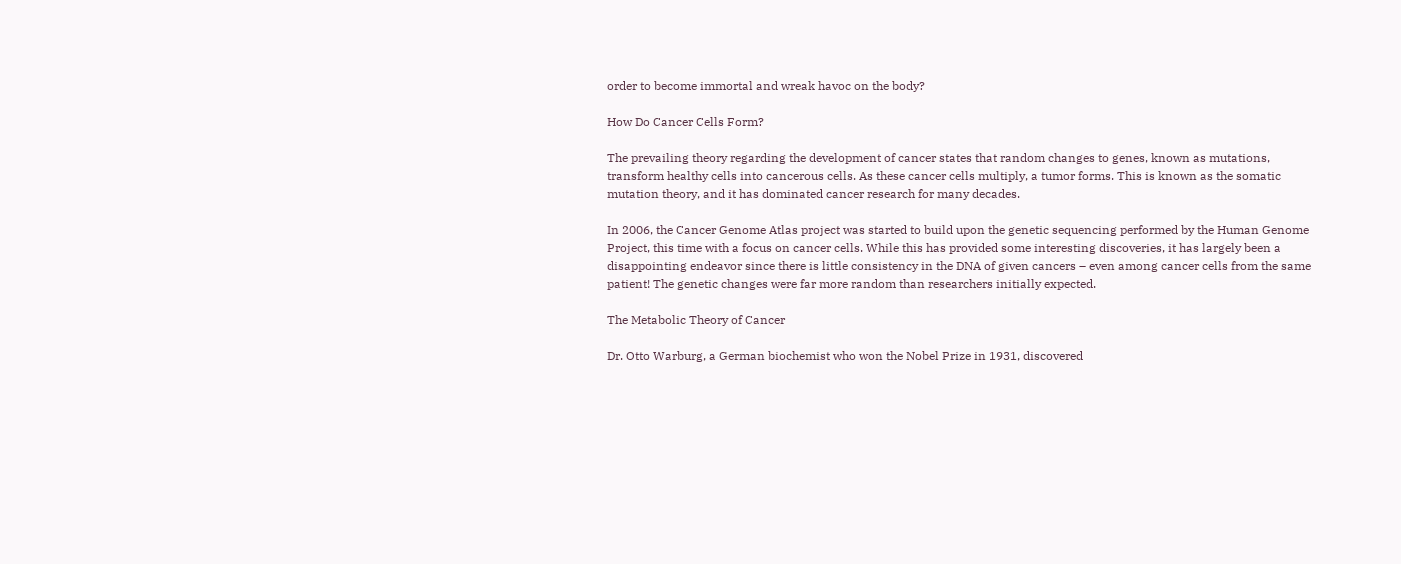order to become immortal and wreak havoc on the body?

How Do Cancer Cells Form?

The prevailing theory regarding the development of cancer states that random changes to genes, known as mutations, transform healthy cells into cancerous cells. As these cancer cells multiply, a tumor forms. This is known as the somatic mutation theory, and it has dominated cancer research for many decades.

In 2006, the Cancer Genome Atlas project was started to build upon the genetic sequencing performed by the Human Genome Project, this time with a focus on cancer cells. While this has provided some interesting discoveries, it has largely been a disappointing endeavor since there is little consistency in the DNA of given cancers – even among cancer cells from the same patient! The genetic changes were far more random than researchers initially expected.

The Metabolic Theory of Cancer

Dr. Otto Warburg, a German biochemist who won the Nobel Prize in 1931, discovered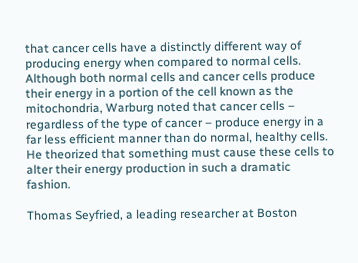that cancer cells have a distinctly different way of producing energy when compared to normal cells. Although both normal cells and cancer cells produce their energy in a portion of the cell known as the mitochondria, Warburg noted that cancer cells – regardless of the type of cancer – produce energy in a far less efficient manner than do normal, healthy cells. He theorized that something must cause these cells to alter their energy production in such a dramatic fashion.

Thomas Seyfried, a leading researcher at Boston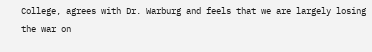College, agrees with Dr. Warburg and feels that we are largely losing the war on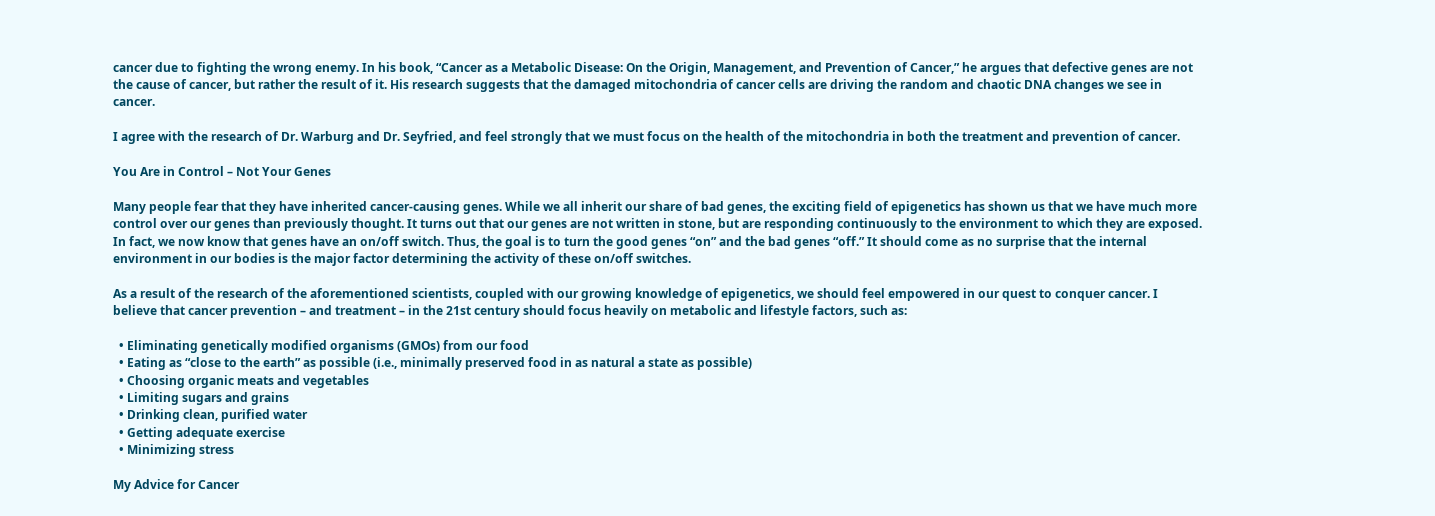cancer due to fighting the wrong enemy. In his book, “Cancer as a Metabolic Disease: On the Origin, Management, and Prevention of Cancer,” he argues that defective genes are not the cause of cancer, but rather the result of it. His research suggests that the damaged mitochondria of cancer cells are driving the random and chaotic DNA changes we see in cancer.

I agree with the research of Dr. Warburg and Dr. Seyfried, and feel strongly that we must focus on the health of the mitochondria in both the treatment and prevention of cancer.

You Are in Control – Not Your Genes

Many people fear that they have inherited cancer-causing genes. While we all inherit our share of bad genes, the exciting field of epigenetics has shown us that we have much more control over our genes than previously thought. It turns out that our genes are not written in stone, but are responding continuously to the environment to which they are exposed. In fact, we now know that genes have an on/off switch. Thus, the goal is to turn the good genes “on” and the bad genes “off.” It should come as no surprise that the internal environment in our bodies is the major factor determining the activity of these on/off switches.

As a result of the research of the aforementioned scientists, coupled with our growing knowledge of epigenetics, we should feel empowered in our quest to conquer cancer. I believe that cancer prevention – and treatment – in the 21st century should focus heavily on metabolic and lifestyle factors, such as:

  • Eliminating genetically modified organisms (GMOs) from our food
  • Eating as “close to the earth” as possible (i.e., minimally preserved food in as natural a state as possible)
  • Choosing organic meats and vegetables
  • Limiting sugars and grains
  • Drinking clean, purified water
  • Getting adequate exercise
  • Minimizing stress

My Advice for Cancer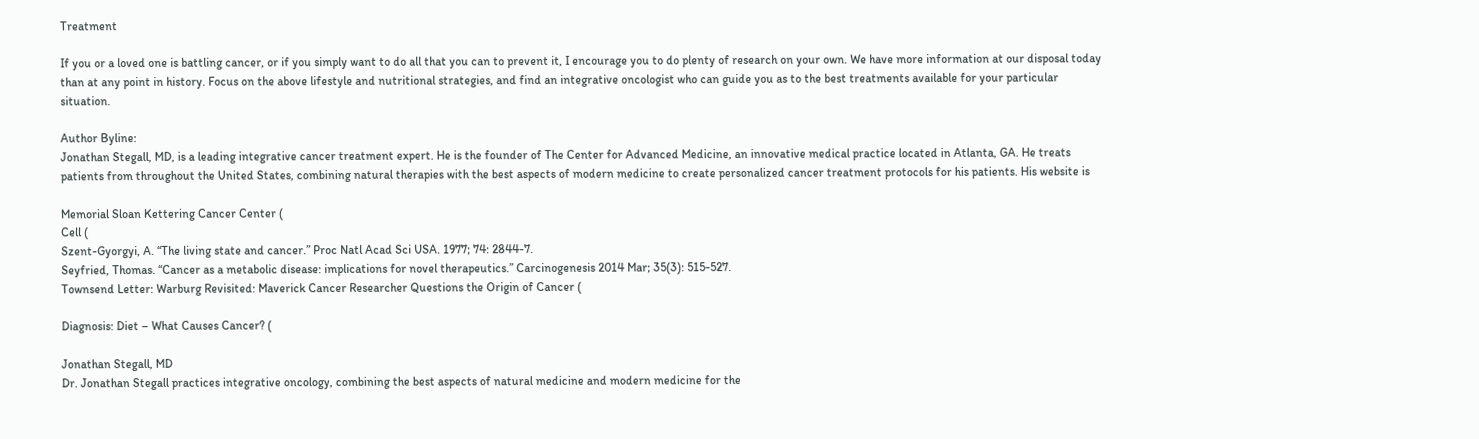Treatment

If you or a loved one is battling cancer, or if you simply want to do all that you can to prevent it, I encourage you to do plenty of research on your own. We have more information at our disposal today than at any point in history. Focus on the above lifestyle and nutritional strategies, and find an integrative oncologist who can guide you as to the best treatments available for your particular situation.

Author Byline:
Jonathan Stegall, MD, is a leading integrative cancer treatment expert. He is the founder of The Center for Advanced Medicine, an innovative medical practice located in Atlanta, GA. He treats patients from throughout the United States, combining natural therapies with the best aspects of modern medicine to create personalized cancer treatment protocols for his patients. His website is

Memorial Sloan Kettering Cancer Center (
Cell (
Szent-Gyorgyi, A. “The living state and cancer.” Proc Natl Acad Sci USA. 1977; 74: 2844-7.
Seyfried, Thomas. “Cancer as a metabolic disease: implications for novel therapeutics.” Carcinogenesis 2014 Mar; 35(3): 515-527.
Townsend Letter: Warburg Revisited: Maverick Cancer Researcher Questions the Origin of Cancer (

Diagnosis: Diet – What Causes Cancer? (

Jonathan Stegall, MD
Dr. Jonathan Stegall practices integrative oncology, combining the best aspects of natural medicine and modern medicine for the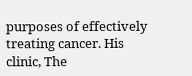purposes of effectively treating cancer. His clinic, The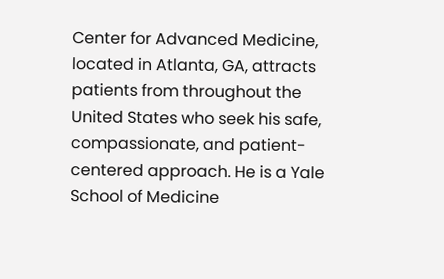Center for Advanced Medicine, located in Atlanta, GA, attracts patients from throughout the United States who seek his safe, compassionate, and patient-centered approach. He is a Yale School of Medicine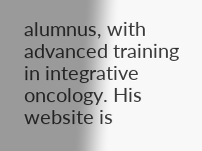alumnus, with advanced training in integrative oncology. His website is